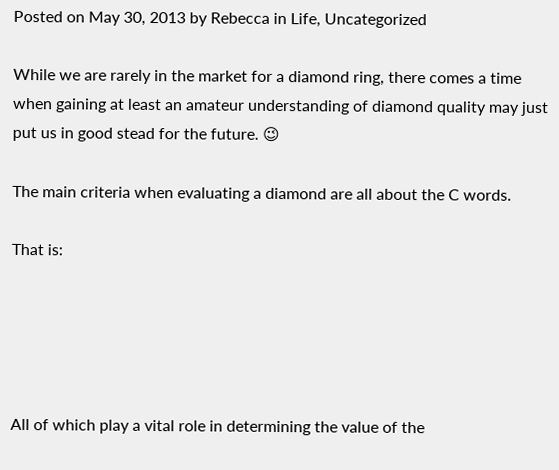Posted on May 30, 2013 by Rebecca in Life, Uncategorized

While we are rarely in the market for a diamond ring, there comes a time when gaining at least an amateur understanding of diamond quality may just put us in good stead for the future. 😉

The main criteria when evaluating a diamond are all about the C words.

That is:





All of which play a vital role in determining the value of the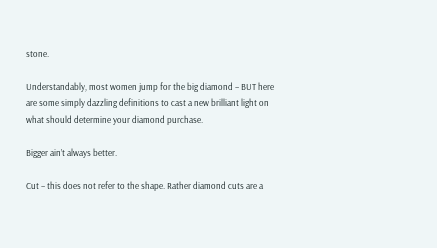stone.

Understandably, most women jump for the big diamond – BUT here are some simply dazzling definitions to cast a new brilliant light on what should determine your diamond purchase.

Bigger ain’t always better.

Cut – this does not refer to the shape. Rather diamond cuts are a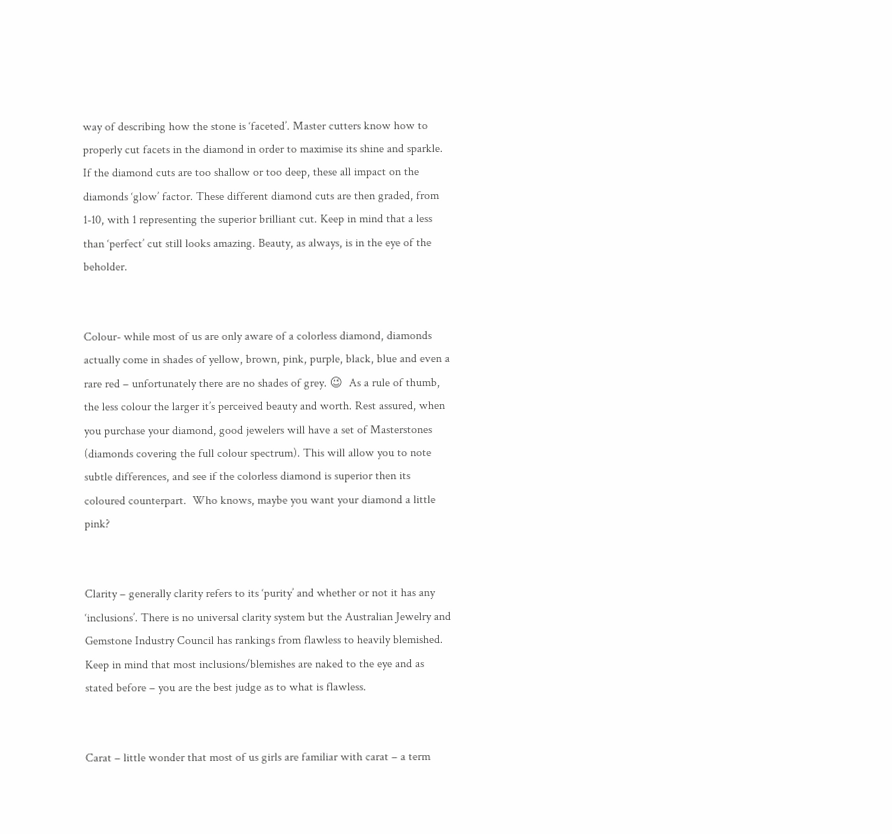way of describing how the stone is ‘faceted’. Master cutters know how to properly cut facets in the diamond in order to maximise its shine and sparkle. If the diamond cuts are too shallow or too deep, these all impact on the diamonds ‘glow’ factor. These different diamond cuts are then graded, from 1-10, with 1 representing the superior brilliant cut. Keep in mind that a less than ‘perfect’ cut still looks amazing. Beauty, as always, is in the eye of the beholder.


Colour- while most of us are only aware of a colorless diamond, diamonds actually come in shades of yellow, brown, pink, purple, black, blue and even a rare red – unfortunately there are no shades of grey. 😉  As a rule of thumb, the less colour the larger it’s perceived beauty and worth. Rest assured, when you purchase your diamond, good jewelers will have a set of Masterstones (diamonds covering the full colour spectrum). This will allow you to note subtle differences, and see if the colorless diamond is superior then its coloured counterpart.  Who knows, maybe you want your diamond a little pink?


Clarity – generally clarity refers to its ‘purity’ and whether or not it has any ‘inclusions’. There is no universal clarity system but the Australian Jewelry and Gemstone Industry Council has rankings from flawless to heavily blemished. Keep in mind that most inclusions/blemishes are naked to the eye and as stated before – you are the best judge as to what is flawless.


Carat – little wonder that most of us girls are familiar with carat – a term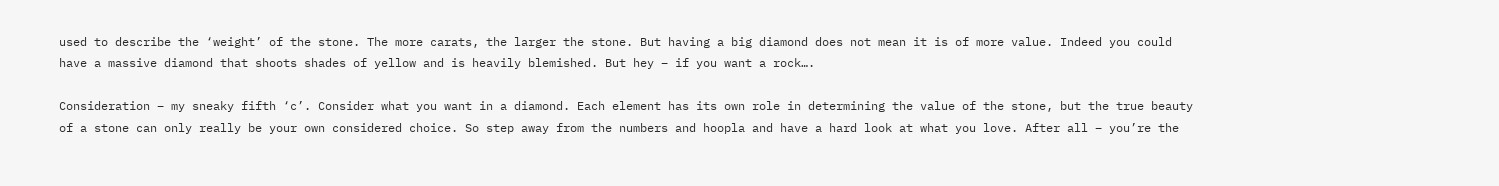used to describe the ‘weight’ of the stone. The more carats, the larger the stone. But having a big diamond does not mean it is of more value. Indeed you could have a massive diamond that shoots shades of yellow and is heavily blemished. But hey – if you want a rock….

Consideration – my sneaky fifth ‘c’. Consider what you want in a diamond. Each element has its own role in determining the value of the stone, but the true beauty of a stone can only really be your own considered choice. So step away from the numbers and hoopla and have a hard look at what you love. After all – you’re the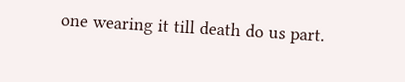one wearing it till death do us part.